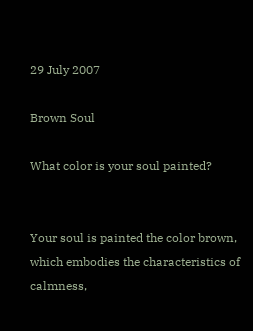29 July 2007

Brown Soul

What color is your soul painted?


Your soul is painted the color brown, which embodies the characteristics of calmness,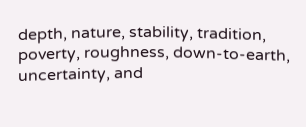depth, nature, stability, tradition, poverty, roughness, down-to-earth, uncertainty, and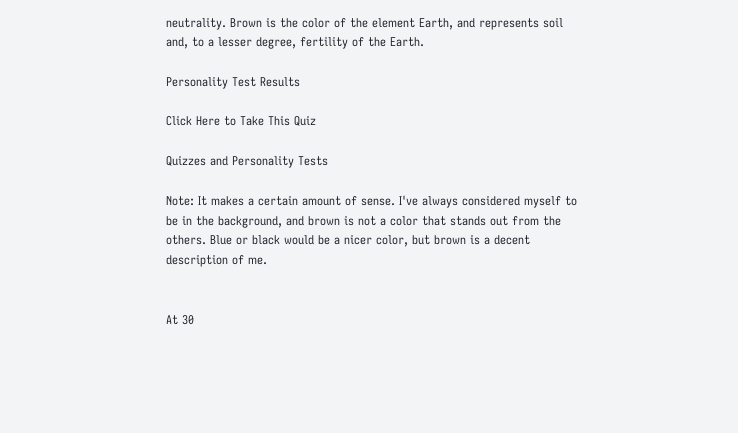neutrality. Brown is the color of the element Earth, and represents soil and, to a lesser degree, fertility of the Earth.

Personality Test Results

Click Here to Take This Quiz

Quizzes and Personality Tests

Note: It makes a certain amount of sense. I've always considered myself to be in the background, and brown is not a color that stands out from the others. Blue or black would be a nicer color, but brown is a decent description of me.


At 30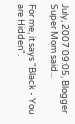July, 2007 09:05, Blogger Super Mom said...

For me, it says "Black - You are Hidden".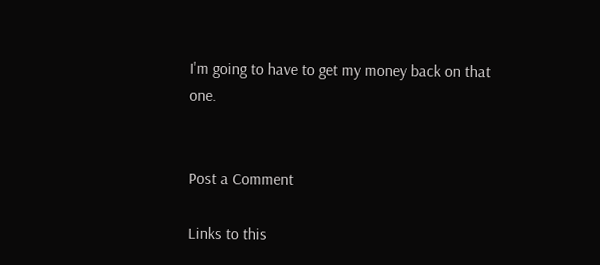I'm going to have to get my money back on that one.


Post a Comment

Links to this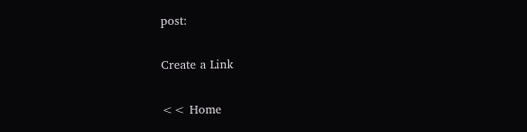post:

Create a Link

<< Home